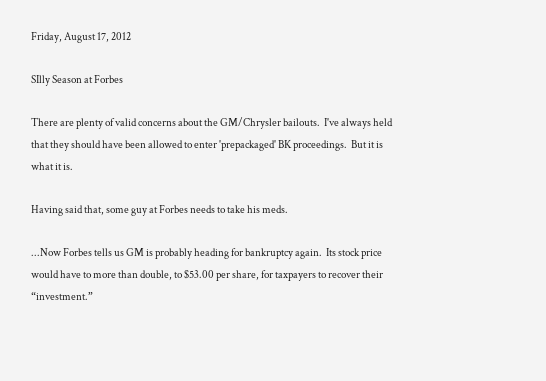Friday, August 17, 2012

SIlly Season at Forbes

There are plenty of valid concerns about the GM/Chrysler bailouts.  I've always held that they should have been allowed to enter 'prepackaged' BK proceedings.  But it is what it is.

Having said that, some guy at Forbes needs to take his meds.

...Now Forbes tells us GM is probably heading for bankruptcy again.  Its stock price would have to more than double, to $53.00 per share, for taxpayers to recover their “investment.”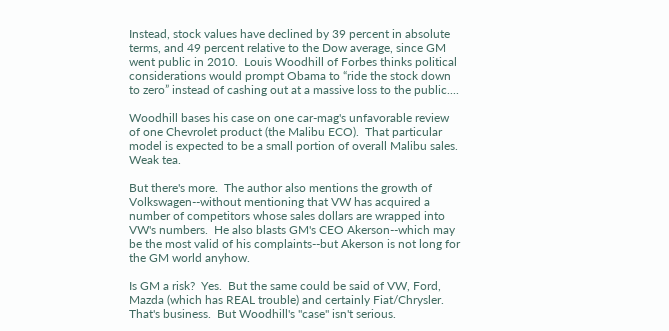Instead, stock values have declined by 39 percent in absolute terms, and 49 percent relative to the Dow average, since GM went public in 2010.  Louis Woodhill of Forbes thinks political considerations would prompt Obama to “ride the stock down to zero” instead of cashing out at a massive loss to the public....

Woodhill bases his case on one car-mag's unfavorable review of one Chevrolet product (the Malibu ECO).  That particular model is expected to be a small portion of overall Malibu sales.  Weak tea.

But there's more.  The author also mentions the growth of Volkswagen--without mentioning that VW has acquired a number of competitors whose sales dollars are wrapped into VW's numbers.  He also blasts GM's CEO Akerson--which may be the most valid of his complaints--but Akerson is not long for the GM world anyhow.

Is GM a risk?  Yes.  But the same could be said of VW, Ford, Mazda (which has REAL trouble) and certainly Fiat/Chrysler.  That's business.  But Woodhill's "case" isn't serious.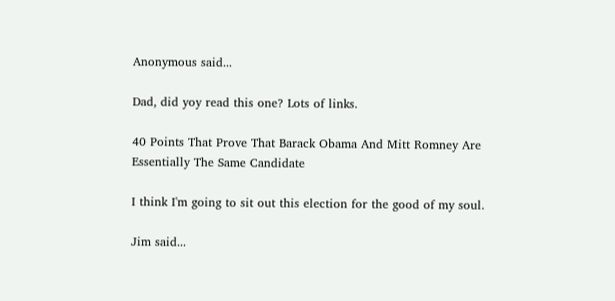Anonymous said...

Dad, did yoy read this one? Lots of links.

40 Points That Prove That Barack Obama And Mitt Romney Are Essentially The Same Candidate

I think I'm going to sit out this election for the good of my soul.

Jim said...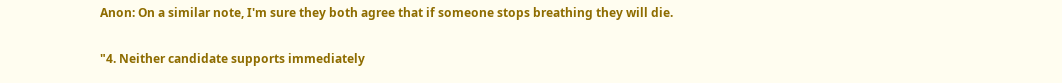Anon: On a similar note, I'm sure they both agree that if someone stops breathing they will die.

"4. Neither candidate supports immediately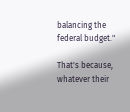balancing the federal budget."

That's because, whatever their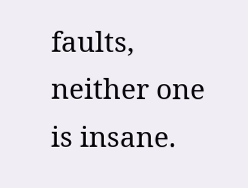faults, neither one is insane.